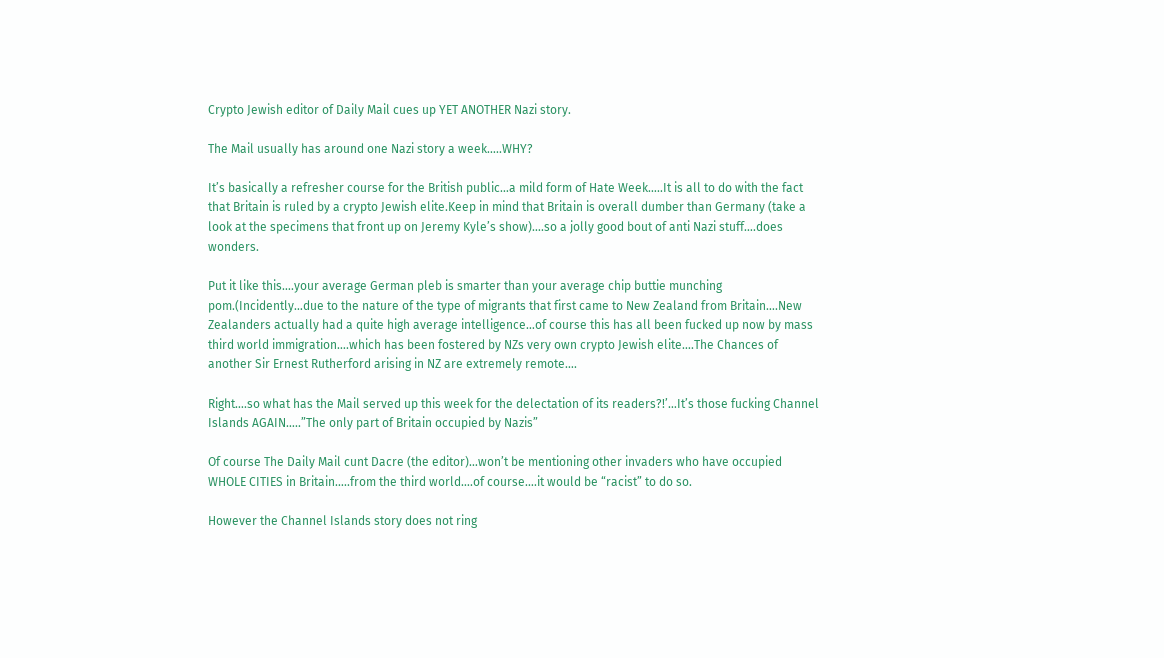Crypto Jewish editor of Daily Mail cues up YET ANOTHER Nazi story.

The Mail usually has around one Nazi story a week…..WHY?

It’s basically a refresher course for the British public…a mild form of Hate Week…..It is all to do with the fact that Britain is ruled by a crypto Jewish elite.Keep in mind that Britain is overall dumber than Germany (take a look at the specimens that front up on Jeremy Kyle’s show)….so a jolly good bout of anti Nazi stuff….does wonders.

Put it like this….your average German pleb is smarter than your average chip buttie munching pom.(Incidently…due to the nature of the type of migrants that first came to New Zealand from Britain….New Zealanders actually had a quite high average intelligence…of course this has all been fucked up now by mass third world immigration….which has been fostered by NZs very own crypto Jewish elite….The Chances of another Sir Ernest Rutherford arising in NZ are extremely remote….

Right….so what has the Mail served up this week for the delectation of its readers?!’…It’s those fucking Channel Islands AGAIN…..”The only part of Britain occupied by Nazis”

Of course The Daily Mail cunt Dacre (the editor)…won’t be mentioning other invaders who have occupied WHOLE CITIES in Britain…..from the third world….of course….it would be “racist” to do so.

However the Channel Islands story does not ring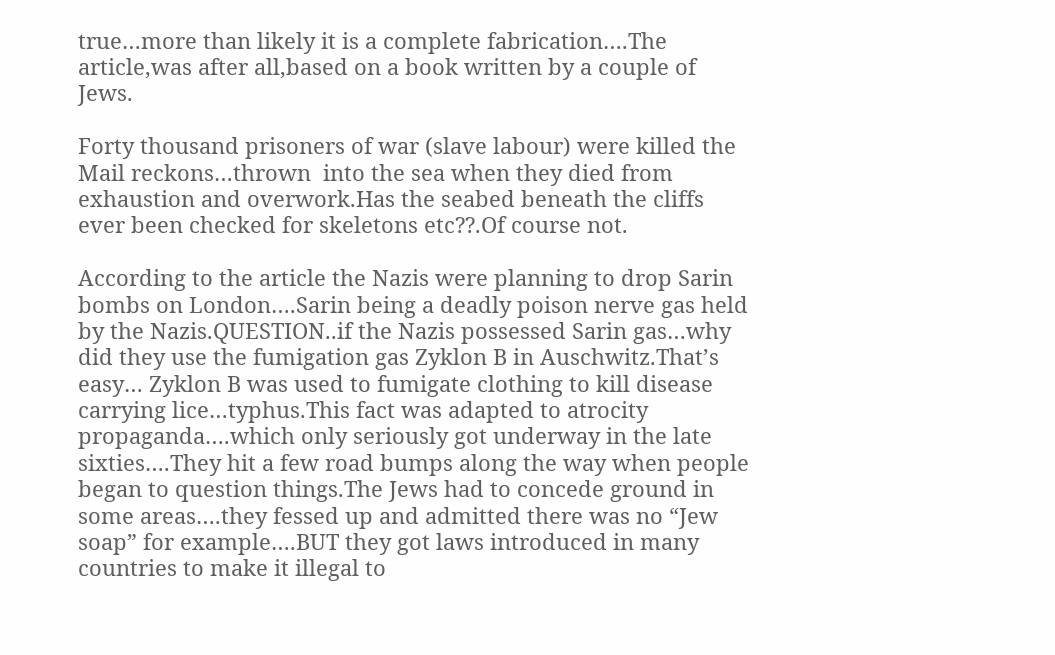true…more than likely it is a complete fabrication….The article,was after all,based on a book written by a couple of Jews.

Forty thousand prisoners of war (slave labour) were killed the Mail reckons…thrown  into the sea when they died from exhaustion and overwork.Has the seabed beneath the cliffs ever been checked for skeletons etc??.Of course not.

According to the article the Nazis were planning to drop Sarin bombs on London….Sarin being a deadly poison nerve gas held by the Nazis.QUESTION..if the Nazis possessed Sarin gas…why did they use the fumigation gas Zyklon B in Auschwitz.That’s easy… Zyklon B was used to fumigate clothing to kill disease carrying lice…typhus.This fact was adapted to atrocity propaganda….which only seriously got underway in the late sixties….They hit a few road bumps along the way when people began to question things.The Jews had to concede ground in some areas….they fessed up and admitted there was no “Jew soap” for example….BUT they got laws introduced in many countries to make it illegal to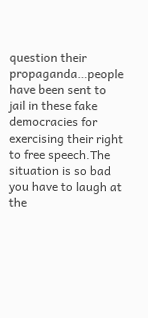question their propaganda…people have been sent to jail in these fake democracies for exercising their right to free speech.The situation is so bad you have to laugh at the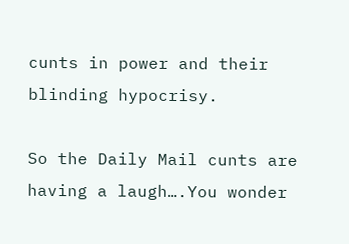cunts in power and their blinding hypocrisy.

So the Daily Mail cunts are having a laugh….You wonder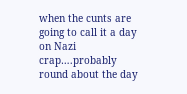when the cunts are going to call it a day on Nazi crap….probably round about the day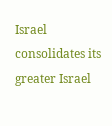Israel consolidates its greater Israel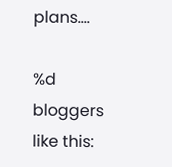plans….

%d bloggers like this: